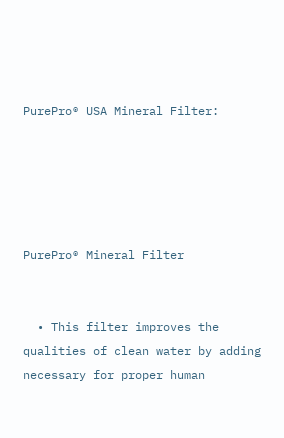PurePro® USA Mineral Filter:





PurePro® Mineral Filter


  • This filter improves the qualities of clean water by adding necessary for proper human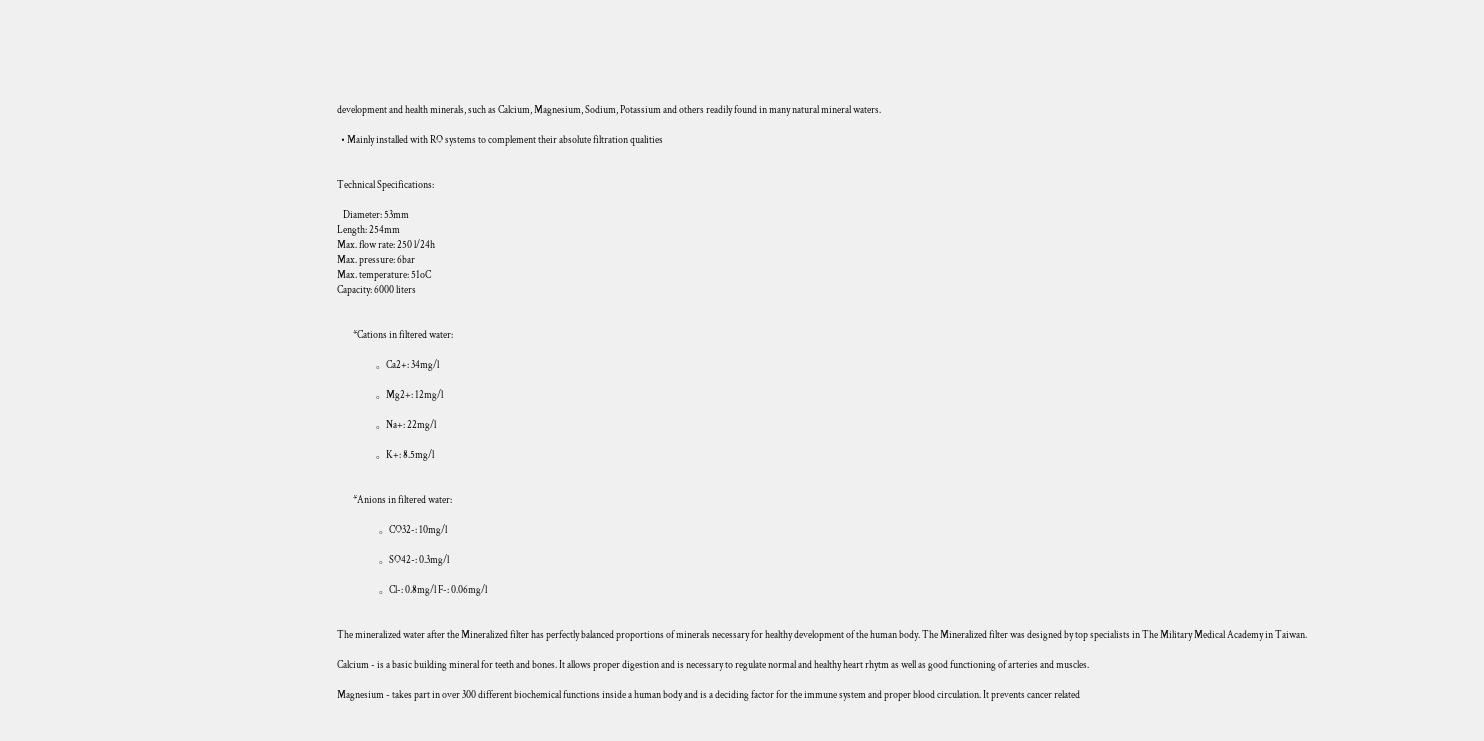development and health minerals, such as Calcium, Magnesium, Sodium, Potassium and others readily found in many natural mineral waters.

  • Mainly installed with RO systems to complement their absolute filtration qualities


Technical Specifications:

   Diameter: 53mm
Length: 254mm
Max. flow rate: 250 l/24h
Max. pressure: 6bar
Max. temperature: 51oC
Capacity: 6000 liters


        *Cations in filtered water:

             。Ca2+: 34mg/l

             。Mg2+: 12mg/l

             。Na+: 22mg/l

             。K+: 8.5mg/l


        *Anions in filtered water:

              。CO32-: 10mg/l

              。SO42-: 0.3mg/l

              。Cl-: 0.8mg/l F-: 0.06mg/l


The mineralized water after the Mineralized filter has perfectly balanced proportions of minerals necessary for healthy development of the human body. The Mineralized filter was designed by top specialists in The Military Medical Academy in Taiwan.

Calcium - is a basic building mineral for teeth and bones. It allows proper digestion and is necessary to regulate normal and healthy heart rhytm as well as good functioning of arteries and muscles.

Magnesium - takes part in over 300 different biochemical functions inside a human body and is a deciding factor for the immune system and proper blood circulation. It prevents cancer related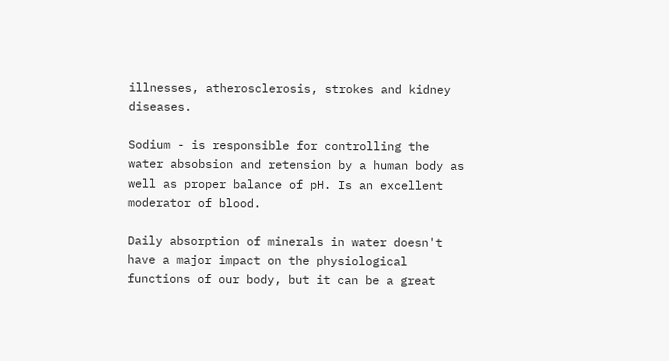illnesses, atherosclerosis, strokes and kidney diseases.

Sodium - is responsible for controlling the water absobsion and retension by a human body as well as proper balance of pH. Is an excellent moderator of blood.

Daily absorption of minerals in water doesn't have a major impact on the physiological functions of our body, but it can be a great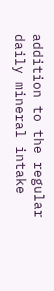addition to the regular daily mineral intake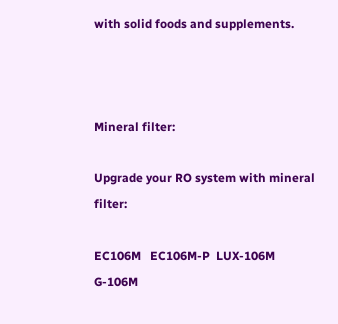with solid foods and supplements.



Mineral filter:

Upgrade your RO system with mineral filter:

EC106M   EC106M-P  LUX-106M  G-106M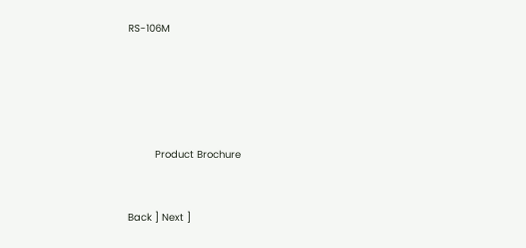RS-106M





         Product Brochure


Back ] Next ]